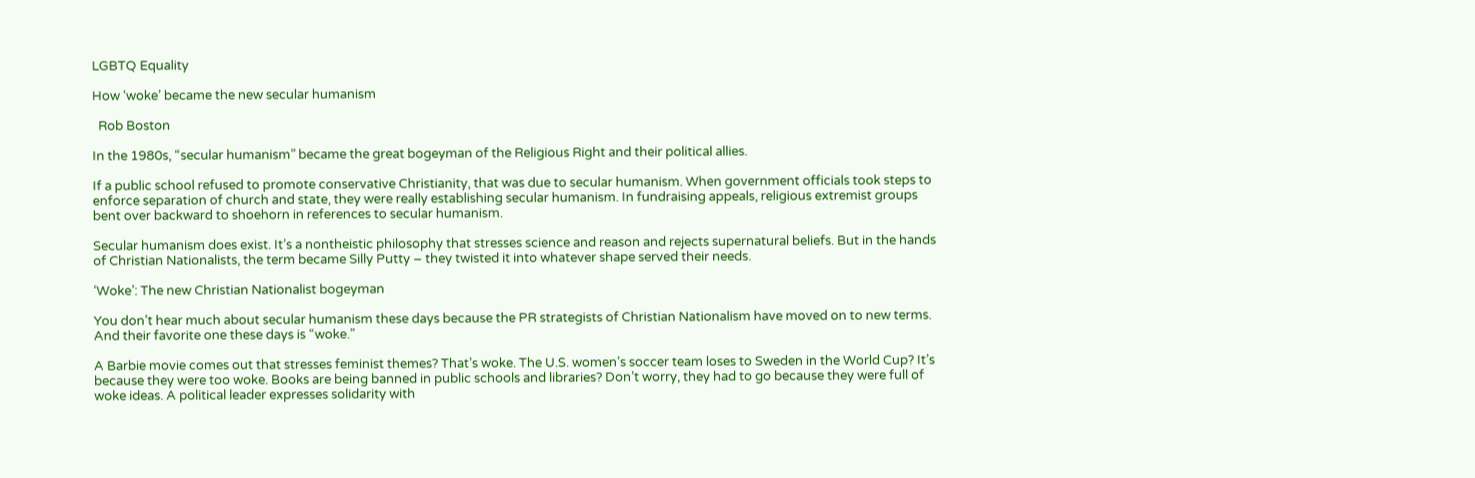LGBTQ Equality

How ‘woke’ became the new secular humanism

  Rob Boston

In the 1980s, “secular humanism” became the great bogeyman of the Religious Right and their political allies.

If a public school refused to promote conservative Christianity, that was due to secular humanism. When government officials took steps to enforce separation of church and state, they were really establishing secular humanism. In fundraising appeals, religious extremist groups bent over backward to shoehorn in references to secular humanism.

Secular humanism does exist. It’s a nontheistic philosophy that stresses science and reason and rejects supernatural beliefs. But in the hands of Christian Nationalists, the term became Silly Putty – they twisted it into whatever shape served their needs.

‘Woke’: The new Christian Nationalist bogeyman

You don’t hear much about secular humanism these days because the PR strategists of Christian Nationalism have moved on to new terms. And their favorite one these days is “woke.”

A Barbie movie comes out that stresses feminist themes? That’s woke. The U.S. women’s soccer team loses to Sweden in the World Cup? It’s because they were too woke. Books are being banned in public schools and libraries? Don’t worry, they had to go because they were full of woke ideas. A political leader expresses solidarity with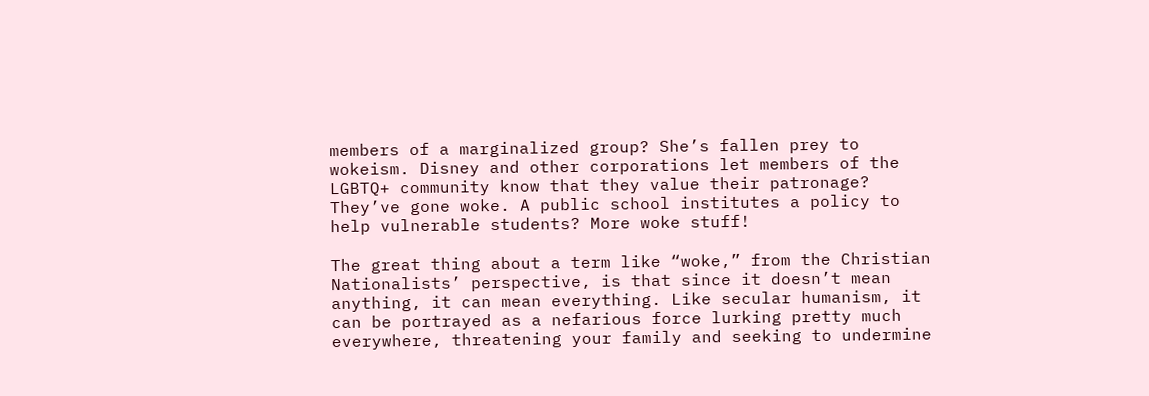members of a marginalized group? She’s fallen prey to wokeism. Disney and other corporations let members of the LGBTQ+ community know that they value their patronage? They’ve gone woke. A public school institutes a policy to help vulnerable students? More woke stuff!

The great thing about a term like “woke,” from the Christian Nationalists’ perspective, is that since it doesn’t mean anything, it can mean everything. Like secular humanism, it can be portrayed as a nefarious force lurking pretty much everywhere, threatening your family and seeking to undermine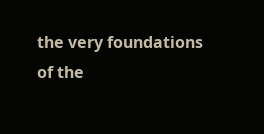the very foundations of the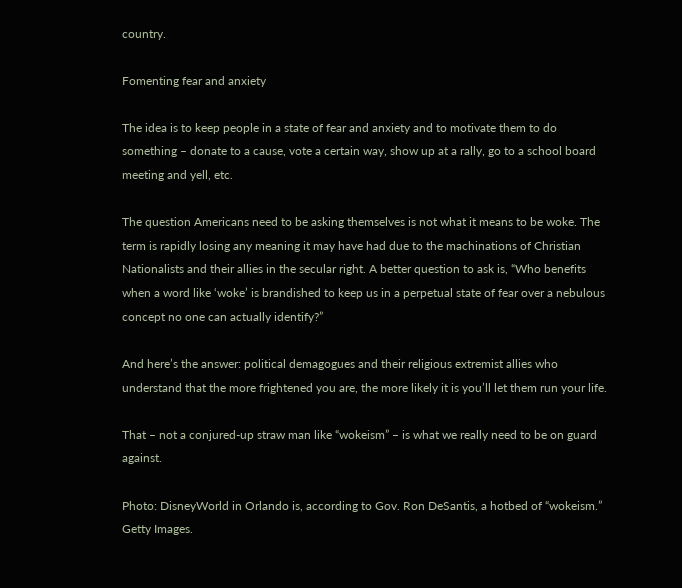country.

Fomenting fear and anxiety

The idea is to keep people in a state of fear and anxiety and to motivate them to do something – donate to a cause, vote a certain way, show up at a rally, go to a school board meeting and yell, etc.

The question Americans need to be asking themselves is not what it means to be woke. The term is rapidly losing any meaning it may have had due to the machinations of Christian Nationalists and their allies in the secular right. A better question to ask is, “Who benefits when a word like ‘woke’ is brandished to keep us in a perpetual state of fear over a nebulous concept no one can actually identify?”

And here’s the answer: political demagogues and their religious extremist allies who understand that the more frightened you are, the more likely it is you’ll let them run your life.

That – not a conjured-up straw man like “wokeism” – is what we really need to be on guard against.

Photo: DisneyWorld in Orlando is, according to Gov. Ron DeSantis, a hotbed of “wokeism.” Getty Images.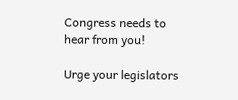Congress needs to hear from you!

Urge your legislators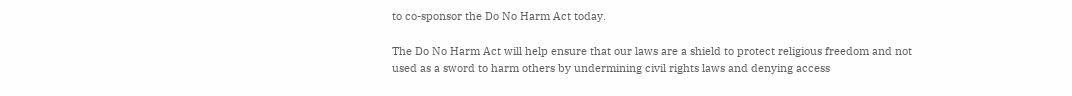to co-sponsor the Do No Harm Act today.

The Do No Harm Act will help ensure that our laws are a shield to protect religious freedom and not used as a sword to harm others by undermining civil rights laws and denying access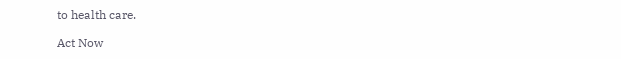to health care.

Act Now